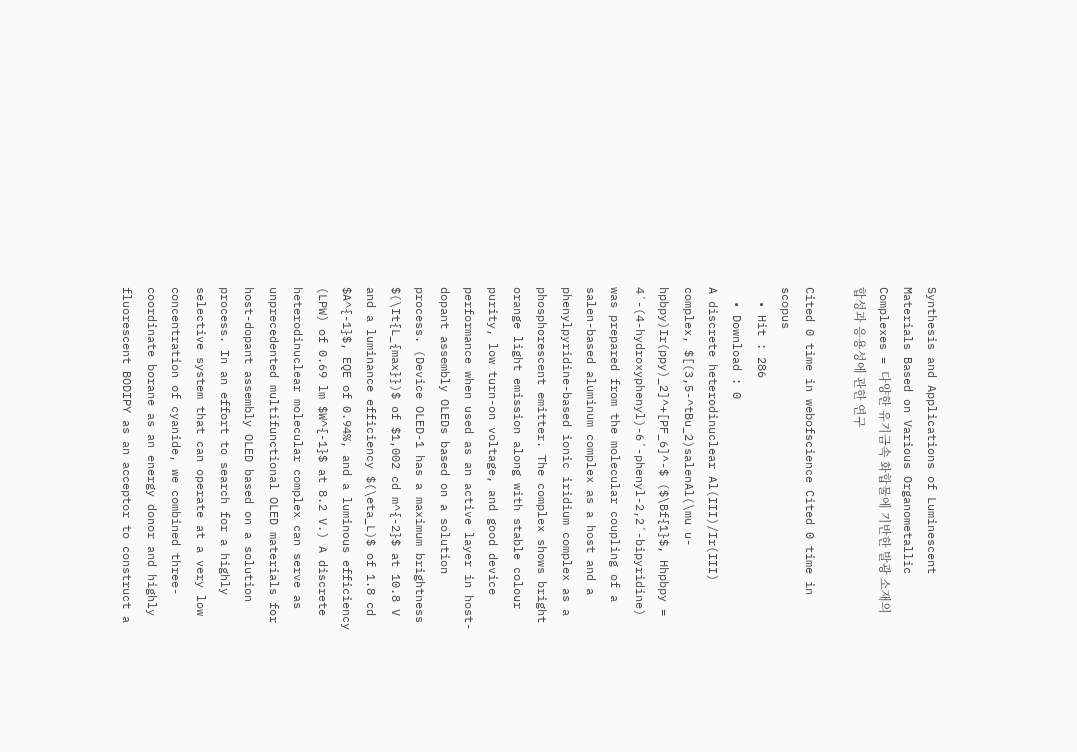Synthesis and Applications of Luminescent Materials Based on Various Organometallic Complexes = 다양한 유기금속 화합물에 기반한 발광 소재의 합성과 응용성에 관한 연구

Cited 0 time in webofscience Cited 0 time in scopus
  • Hit : 286
  • Download : 0
A discrete heterodinuclear Al(III)/Ir(III) complex, $[(3,5-^tBu_2)salenAl(\mu u-hpbpy)Ir(ppy)_2]^+[PF_6]^-$ ($\Bf{1}$, Hhpbpy = 4´-(4-hydroxyphenyl)-6´-phenyl-2,2´-bipyridine) was prepared from the molecular coupling of a salen-based aluminum complex as a host and a phenylpyridine-based ionic iridium complex as a phosphorescent emitter. The complex shows bright orange light emission along with stable colour purity, low turn-on voltage, and good device performance when used as an active layer in host-dopant assembly OLEDs based on a solution process. (Device OLED-1 has a maximum brightness $(\It{L_{max}})$ of $1,002 cd m^{-2}$ at 10.8 V and a luminance efficiency $(\eta_L)$ of 1.8 cd $A^{-1}$, EQE of 0.94%, and a luminous efficiency (LPW) of 0.69 lm $W^{-1}$ at 8.2 V.) A discrete heterodinuclear molecular complex can serve as unprecedented multifunctional OLED materials for host-dopant assembly OLED based on a solution process. In an effort to search for a highly selective system that can operate at a very low concentration of cyanide, we combined three-coordinate borane as an energy donor and highly fluorescent BODIPY as an acceptor to construct a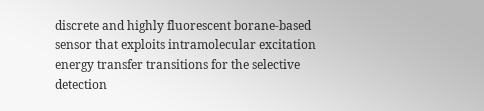discrete and highly fluorescent borane-based sensor that exploits intramolecular excitation energy transfer transitions for the selective detection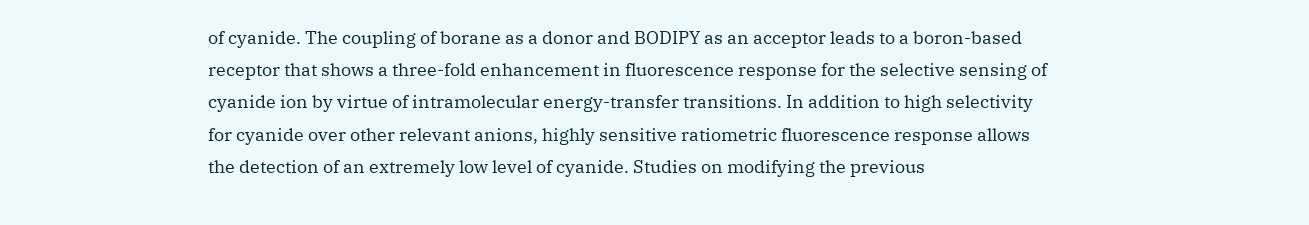of cyanide. The coupling of borane as a donor and BODIPY as an acceptor leads to a boron-based receptor that shows a three-fold enhancement in fluorescence response for the selective sensing of cyanide ion by virtue of intramolecular energy-transfer transitions. In addition to high selectivity for cyanide over other relevant anions, highly sensitive ratiometric fluorescence response allows the detection of an extremely low level of cyanide. Studies on modifying the previous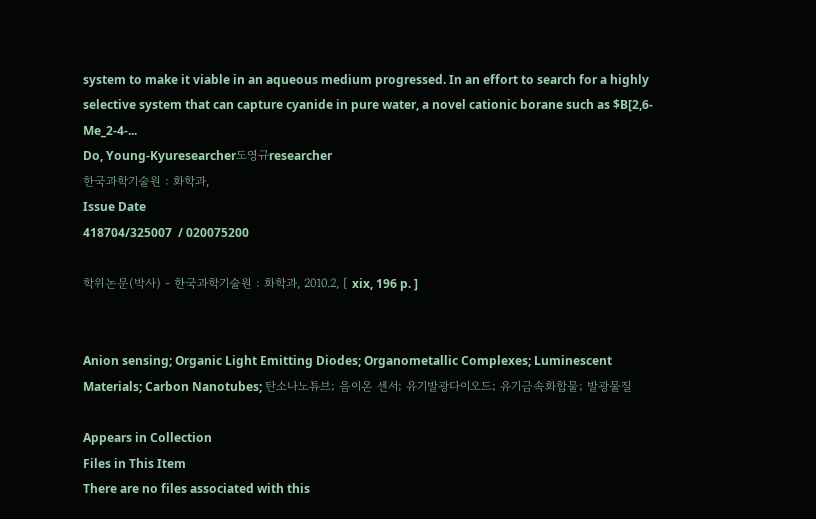system to make it viable in an aqueous medium progressed. In an effort to search for a highly selective system that can capture cyanide in pure water, a novel cationic borane such as $B[2,6-Me_2-4-...
Do, Young-Kyuresearcher도영규researcher
한국과학기술원 : 화학과,
Issue Date
418704/325007  / 020075200

학위논문(박사) - 한국과학기술원 : 화학과, 2010.2, [ xix, 196 p. ]


Anion sensing; Organic Light Emitting Diodes; Organometallic Complexes; Luminescent Materials; Carbon Nanotubes; 탄소나노튜브; 음이온 센서; 유기발광다이오드; 유기금속화합물; 발광물질

Appears in Collection
Files in This Item
There are no files associated with this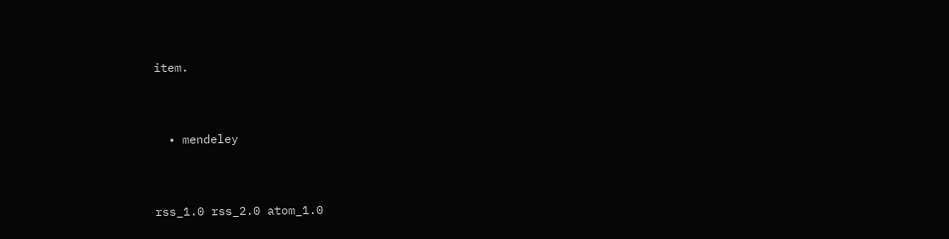item.


  • mendeley


rss_1.0 rss_2.0 atom_1.0